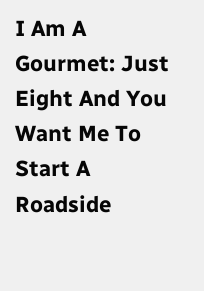I Am A Gourmet: Just Eight And You Want Me To Start A Roadside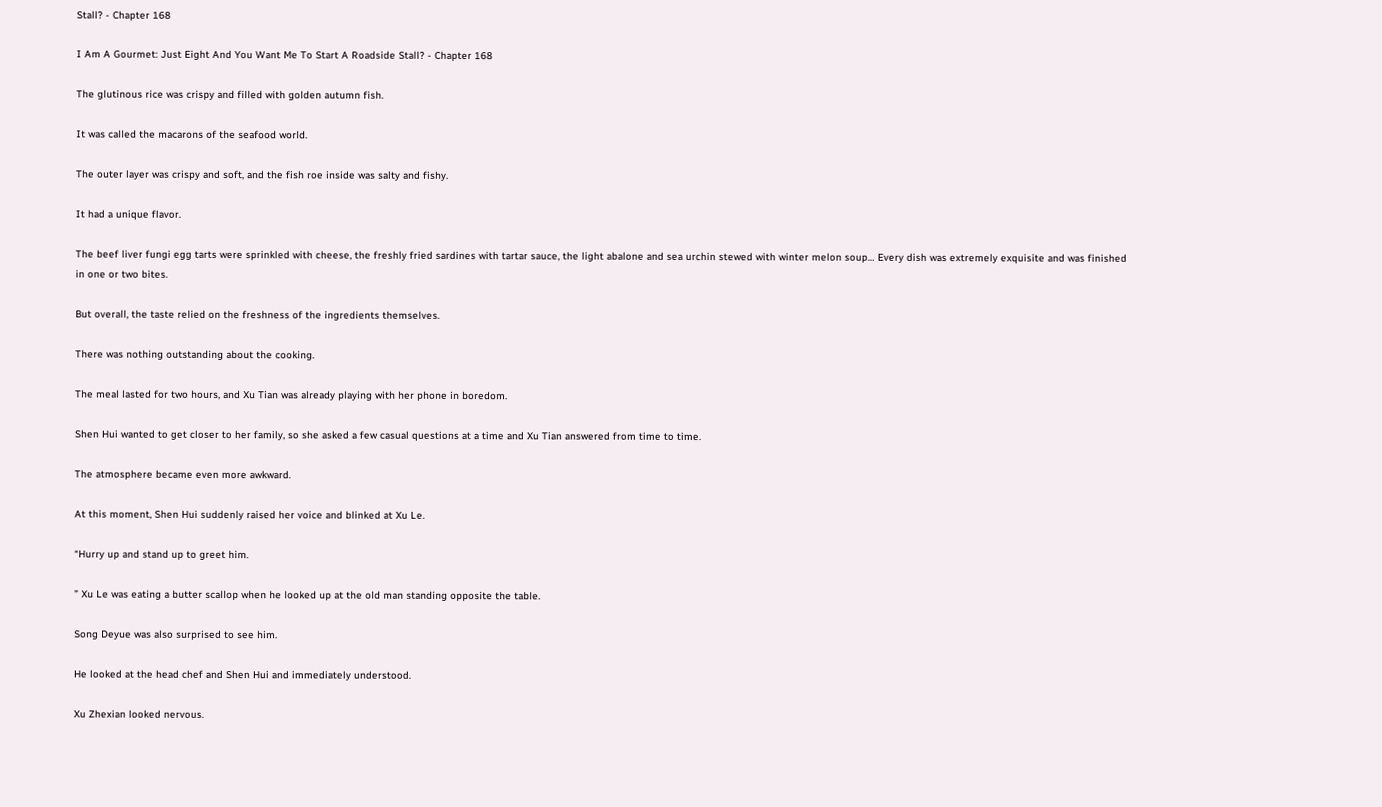Stall? - Chapter 168

I Am A Gourmet: Just Eight And You Want Me To Start A Roadside Stall? - Chapter 168

The glutinous rice was crispy and filled with golden autumn fish.

It was called the macarons of the seafood world.

The outer layer was crispy and soft, and the fish roe inside was salty and fishy.

It had a unique flavor.

The beef liver fungi egg tarts were sprinkled with cheese, the freshly fried sardines with tartar sauce, the light abalone and sea urchin stewed with winter melon soup… Every dish was extremely exquisite and was finished in one or two bites.

But overall, the taste relied on the freshness of the ingredients themselves.

There was nothing outstanding about the cooking.

The meal lasted for two hours, and Xu Tian was already playing with her phone in boredom.

Shen Hui wanted to get closer to her family, so she asked a few casual questions at a time and Xu Tian answered from time to time.

The atmosphere became even more awkward.

At this moment, Shen Hui suddenly raised her voice and blinked at Xu Le.

“Hurry up and stand up to greet him.

” Xu Le was eating a butter scallop when he looked up at the old man standing opposite the table.

Song Deyue was also surprised to see him.

He looked at the head chef and Shen Hui and immediately understood.

Xu Zhexian looked nervous.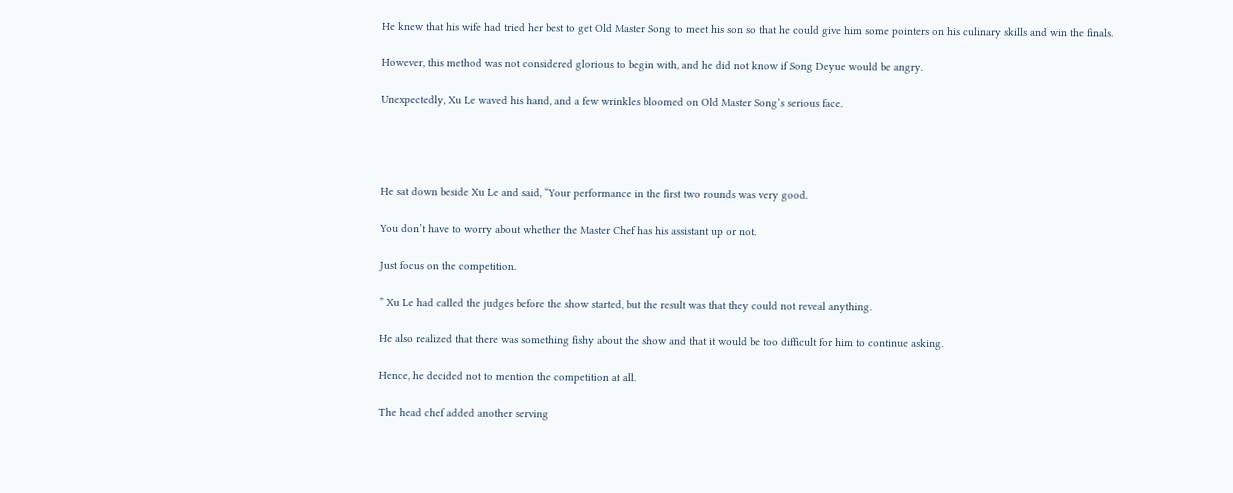He knew that his wife had tried her best to get Old Master Song to meet his son so that he could give him some pointers on his culinary skills and win the finals.

However, this method was not considered glorious to begin with, and he did not know if Song Deyue would be angry.

Unexpectedly, Xu Le waved his hand, and a few wrinkles bloomed on Old Master Song’s serious face.




He sat down beside Xu Le and said, “Your performance in the first two rounds was very good.

You don’t have to worry about whether the Master Chef has his assistant up or not.

Just focus on the competition.

” Xu Le had called the judges before the show started, but the result was that they could not reveal anything.

He also realized that there was something fishy about the show and that it would be too difficult for him to continue asking.

Hence, he decided not to mention the competition at all.

The head chef added another serving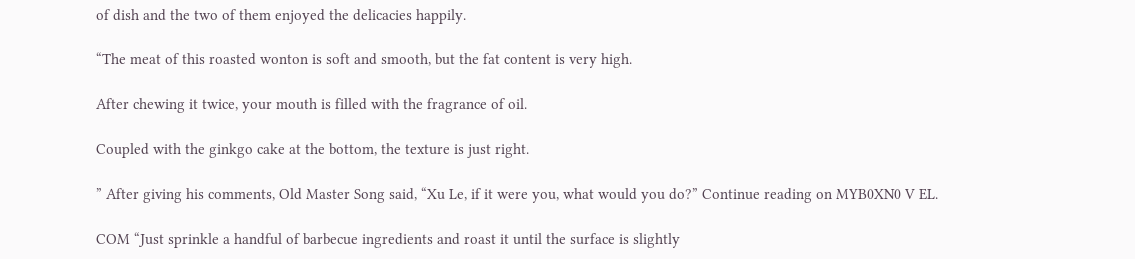of dish and the two of them enjoyed the delicacies happily.

“The meat of this roasted wonton is soft and smooth, but the fat content is very high.

After chewing it twice, your mouth is filled with the fragrance of oil.

Coupled with the ginkgo cake at the bottom, the texture is just right.

” After giving his comments, Old Master Song said, “Xu Le, if it were you, what would you do?” Continue reading on MYB0XN0 V EL.

COM “Just sprinkle a handful of barbecue ingredients and roast it until the surface is slightly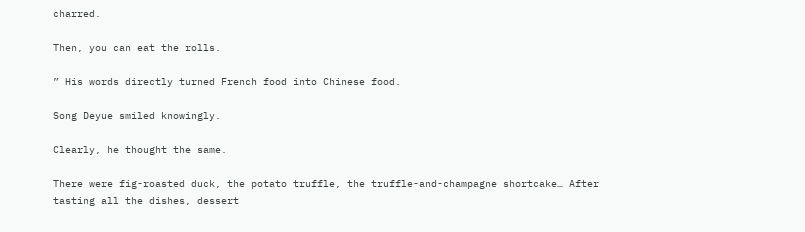charred.

Then, you can eat the rolls.

” His words directly turned French food into Chinese food.

Song Deyue smiled knowingly.

Clearly, he thought the same.

There were fig-roasted duck, the potato truffle, the truffle-and-champagne shortcake… After tasting all the dishes, dessert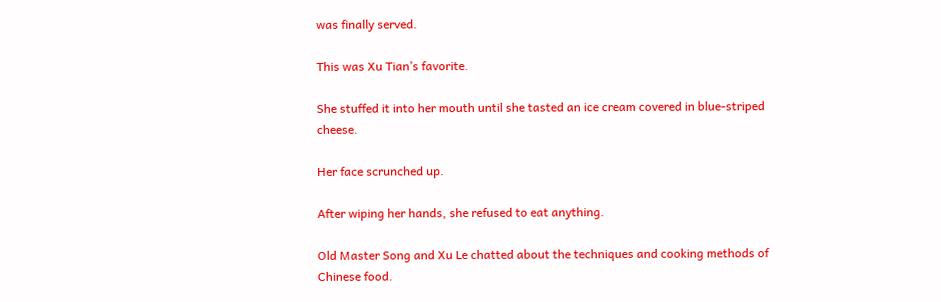was finally served.

This was Xu Tian’s favorite.

She stuffed it into her mouth until she tasted an ice cream covered in blue-striped cheese.

Her face scrunched up.

After wiping her hands, she refused to eat anything.

Old Master Song and Xu Le chatted about the techniques and cooking methods of Chinese food.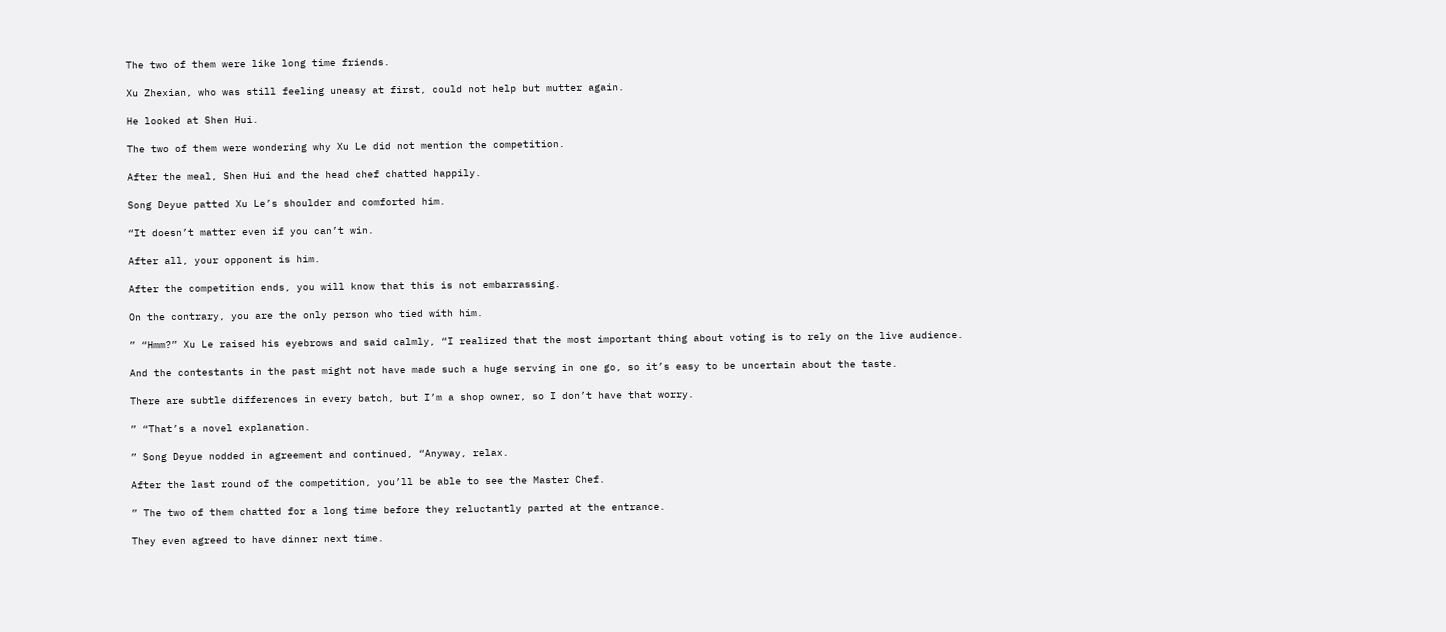The two of them were like long time friends.

Xu Zhexian, who was still feeling uneasy at first, could not help but mutter again.

He looked at Shen Hui.

The two of them were wondering why Xu Le did not mention the competition.

After the meal, Shen Hui and the head chef chatted happily.

Song Deyue patted Xu Le’s shoulder and comforted him.

“It doesn’t matter even if you can’t win.

After all, your opponent is him.

After the competition ends, you will know that this is not embarrassing.

On the contrary, you are the only person who tied with him.

” “Hmm?” Xu Le raised his eyebrows and said calmly, “I realized that the most important thing about voting is to rely on the live audience.

And the contestants in the past might not have made such a huge serving in one go, so it’s easy to be uncertain about the taste.

There are subtle differences in every batch, but I’m a shop owner, so I don’t have that worry.

” “That’s a novel explanation.

” Song Deyue nodded in agreement and continued, “Anyway, relax.

After the last round of the competition, you’ll be able to see the Master Chef.

” The two of them chatted for a long time before they reluctantly parted at the entrance.

They even agreed to have dinner next time.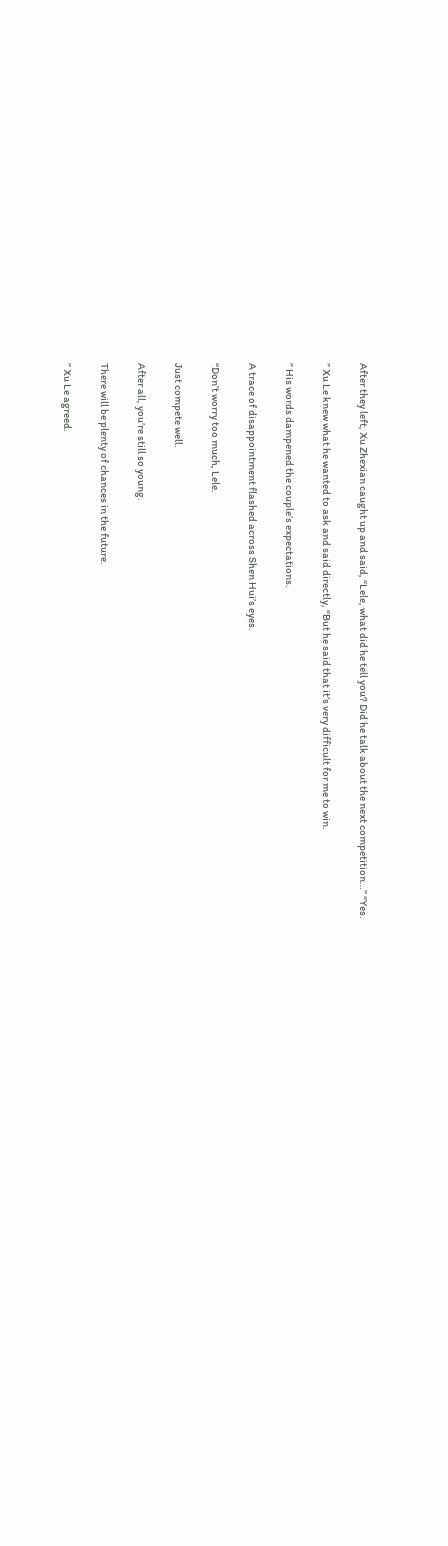After they left, Xu Zhexian caught up and said, “Lele, what did he tell you? Did he talk about the next competition…” “Yes.

” Xu Le knew what he wanted to ask and said directly, “But he said that it’s very difficult for me to win.

” His words dampened the couple’s expectations.

A trace of disappointment flashed across Shen Hui’s eyes.

“Don’t worry too much, Lele.

Just compete well.

After all, you’re still so young.

There will be plenty of chances in the future.

” Xu Le agreed.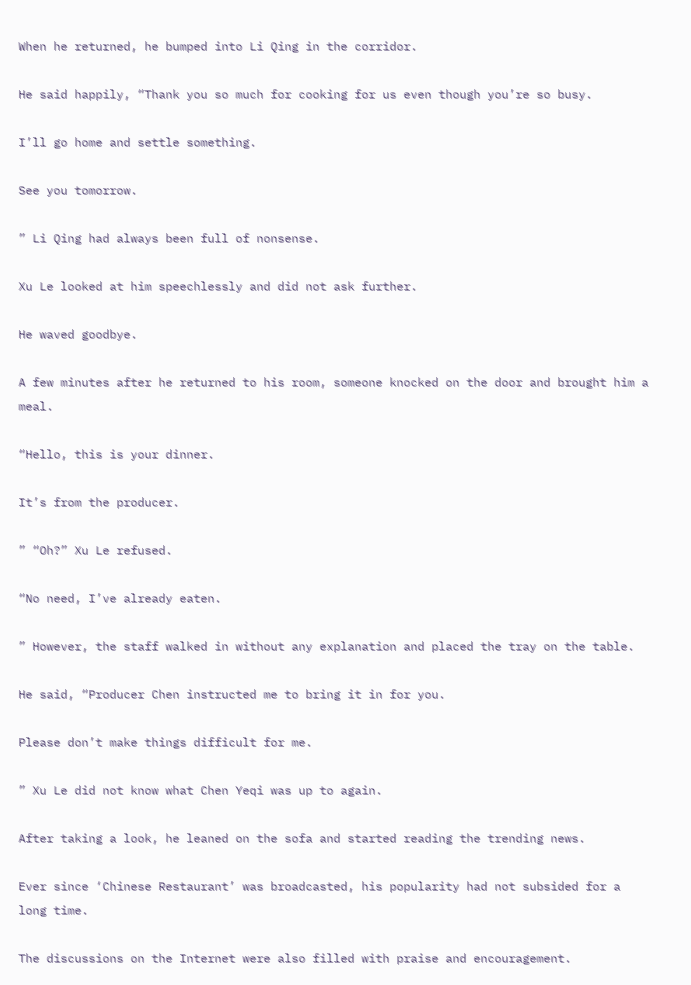When he returned, he bumped into Li Qing in the corridor.

He said happily, “Thank you so much for cooking for us even though you’re so busy.

I’ll go home and settle something.

See you tomorrow.

” Li Qing had always been full of nonsense.

Xu Le looked at him speechlessly and did not ask further.

He waved goodbye.

A few minutes after he returned to his room, someone knocked on the door and brought him a meal.

“Hello, this is your dinner.

It’s from the producer.

” “Oh?” Xu Le refused.

“No need, I’ve already eaten.

” However, the staff walked in without any explanation and placed the tray on the table.

He said, “Producer Chen instructed me to bring it in for you.

Please don’t make things difficult for me.

” Xu Le did not know what Chen Yeqi was up to again.

After taking a look, he leaned on the sofa and started reading the trending news.

Ever since ‘Chinese Restaurant’ was broadcasted, his popularity had not subsided for a long time.

The discussions on the Internet were also filled with praise and encouragement.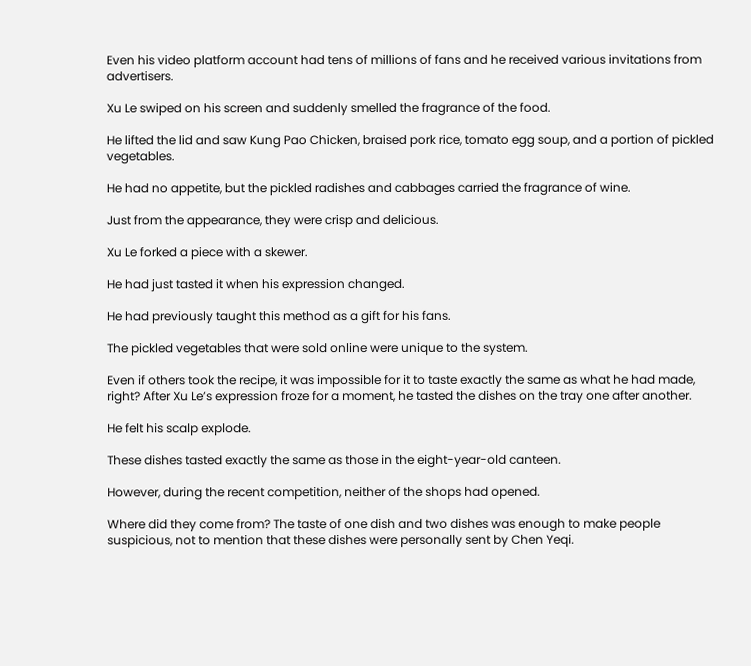Even his video platform account had tens of millions of fans and he received various invitations from advertisers.

Xu Le swiped on his screen and suddenly smelled the fragrance of the food.

He lifted the lid and saw Kung Pao Chicken, braised pork rice, tomato egg soup, and a portion of pickled vegetables.

He had no appetite, but the pickled radishes and cabbages carried the fragrance of wine.

Just from the appearance, they were crisp and delicious.

Xu Le forked a piece with a skewer.

He had just tasted it when his expression changed.

He had previously taught this method as a gift for his fans.

The pickled vegetables that were sold online were unique to the system.

Even if others took the recipe, it was impossible for it to taste exactly the same as what he had made, right? After Xu Le’s expression froze for a moment, he tasted the dishes on the tray one after another.

He felt his scalp explode.

These dishes tasted exactly the same as those in the eight-year-old canteen.

However, during the recent competition, neither of the shops had opened.

Where did they come from? The taste of one dish and two dishes was enough to make people suspicious, not to mention that these dishes were personally sent by Chen Yeqi.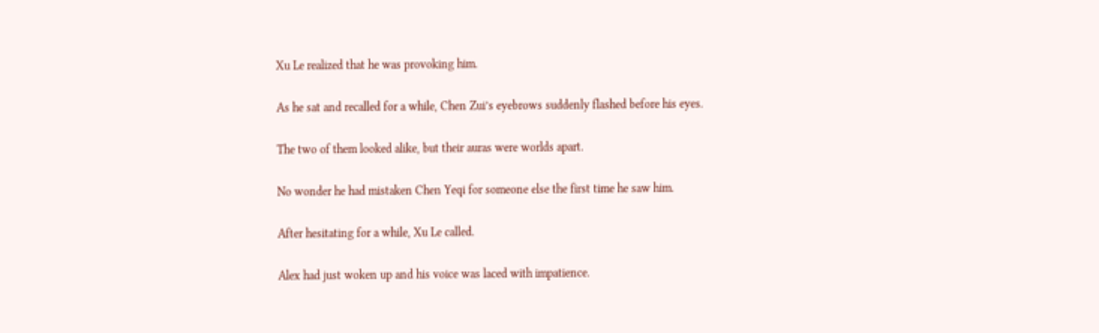Xu Le realized that he was provoking him.

As he sat and recalled for a while, Chen Zui’s eyebrows suddenly flashed before his eyes.

The two of them looked alike, but their auras were worlds apart.

No wonder he had mistaken Chen Yeqi for someone else the first time he saw him.

After hesitating for a while, Xu Le called.

Alex had just woken up and his voice was laced with impatience.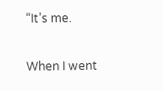“It’s me.

When I went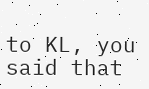to KL, you said that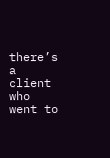there’s a client who went to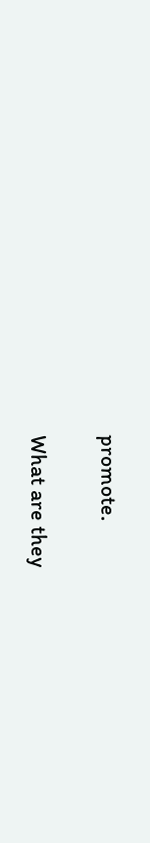promote.

What are they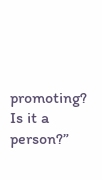promoting? Is it a person?”